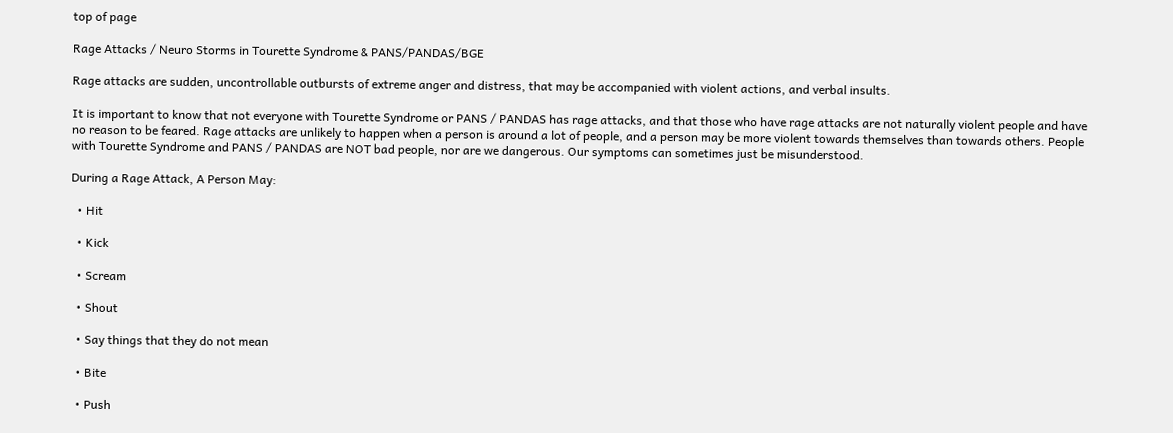top of page

Rage Attacks / Neuro Storms in Tourette Syndrome & PANS/PANDAS/BGE

Rage attacks are sudden, uncontrollable outbursts of extreme anger and distress, that may be accompanied with violent actions, and verbal insults.

It is important to know that not everyone with Tourette Syndrome or PANS / PANDAS has rage attacks, and that those who have rage attacks are not naturally violent people and have no reason to be feared. Rage attacks are unlikely to happen when a person is around a lot of people, and a person may be more violent towards themselves than towards others. People with Tourette Syndrome and PANS / PANDAS are NOT bad people, nor are we dangerous. Our symptoms can sometimes just be misunderstood.

During a Rage Attack, A Person May:

  • Hit

  • Kick

  • Scream

  • Shout

  • Say things that they do not mean

  • Bite

  • Push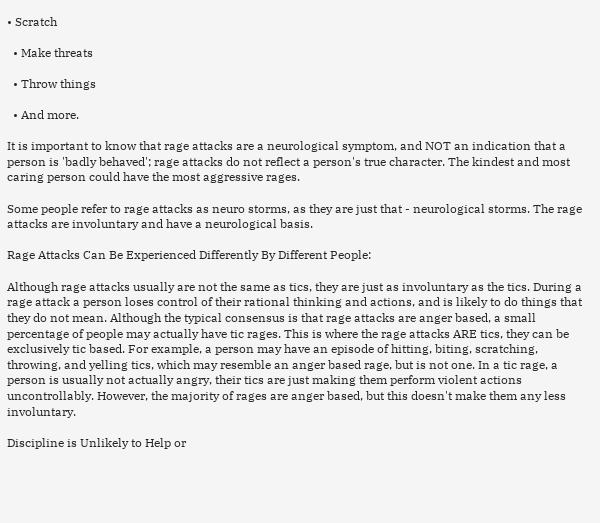• Scratch

  • Make threats

  • Throw things

  • And more.

It is important to know that rage attacks are a neurological symptom, and NOT an indication that a person is 'badly behaved'; rage attacks do not reflect a person's true character. The kindest and most caring person could have the most aggressive rages.

Some people refer to rage attacks as neuro storms, as they are just that - neurological storms. The rage attacks are involuntary and have a neurological basis.

Rage Attacks Can Be Experienced Differently By Different People:

Although rage attacks usually are not the same as tics, they are just as involuntary as the tics. During a rage attack a person loses control of their rational thinking and actions, and is likely to do things that they do not mean. Although the typical consensus is that rage attacks are anger based, a small percentage of people may actually have tic rages. This is where the rage attacks ARE tics, they can be exclusively tic based. For example, a person may have an episode of hitting, biting, scratching, throwing, and yelling tics, which may resemble an anger based rage, but is not one. In a tic rage, a person is usually not actually angry, their tics are just making them perform violent actions uncontrollably. However, the majority of rages are anger based, but this doesn't make them any less involuntary.

Discipline is Unlikely to Help or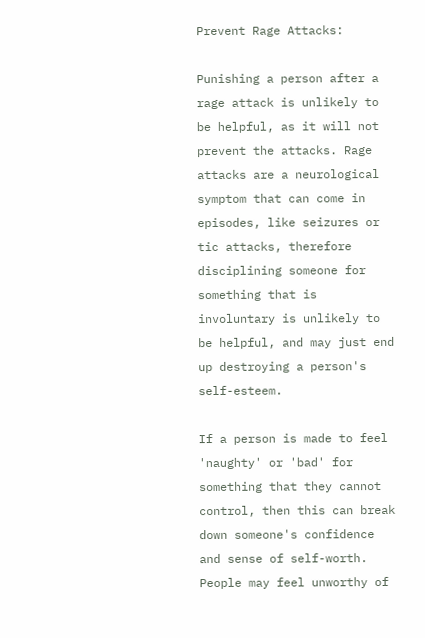Prevent Rage Attacks:

Punishing a person after a rage attack is unlikely to be helpful, as it will not prevent the attacks. Rage attacks are a neurological symptom that can come in episodes, like seizures or tic attacks, therefore disciplining someone for something that is involuntary is unlikely to be helpful, and may just end up destroying a person's self-esteem.

If a person is made to feel 'naughty' or 'bad' for something that they cannot control, then this can break down someone's confidence and sense of self-worth. People may feel unworthy of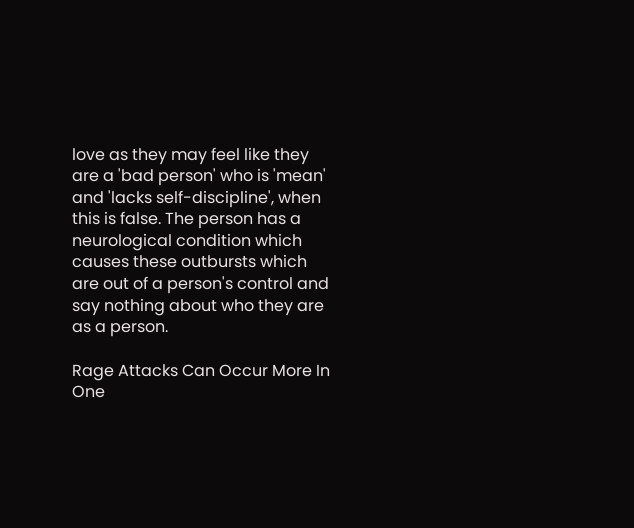love as they may feel like they are a 'bad person' who is 'mean' and 'lacks self-discipline', when this is false. The person has a neurological condition which causes these outbursts which are out of a person's control and say nothing about who they are as a person.

Rage Attacks Can Occur More In One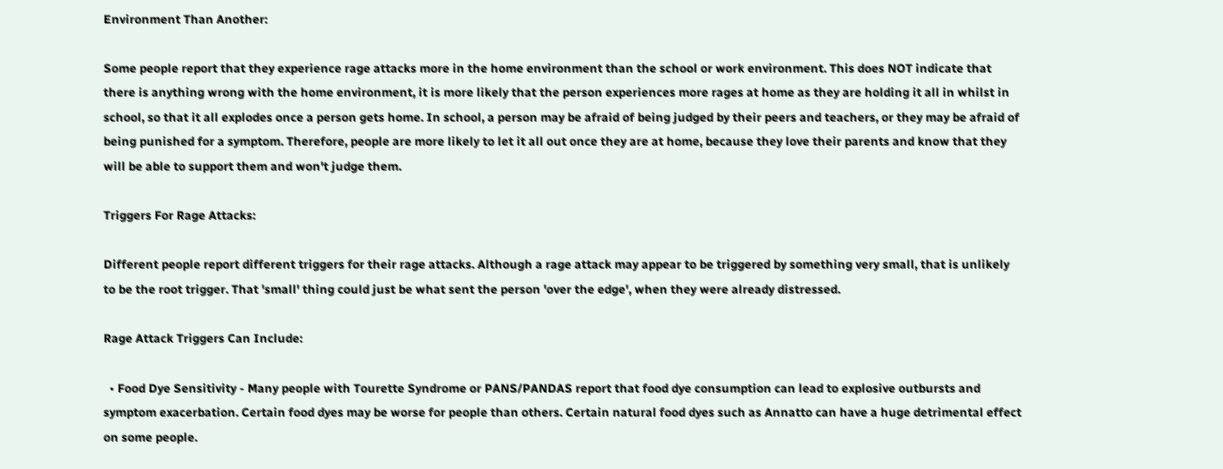Environment Than Another:

Some people report that they experience rage attacks more in the home environment than the school or work environment. This does NOT indicate that there is anything wrong with the home environment, it is more likely that the person experiences more rages at home as they are holding it all in whilst in school, so that it all explodes once a person gets home. In school, a person may be afraid of being judged by their peers and teachers, or they may be afraid of being punished for a symptom. Therefore, people are more likely to let it all out once they are at home, because they love their parents and know that they will be able to support them and won't judge them.

Triggers For Rage Attacks:

Different people report different triggers for their rage attacks. Although a rage attack may appear to be triggered by something very small, that is unlikely to be the root trigger. That 'small' thing could just be what sent the person 'over the edge', when they were already distressed.

Rage Attack Triggers Can Include:

  • Food Dye Sensitivity - Many people with Tourette Syndrome or PANS/PANDAS report that food dye consumption can lead to explosive outbursts and symptom exacerbation. Certain food dyes may be worse for people than others. Certain natural food dyes such as Annatto can have a huge detrimental effect on some people.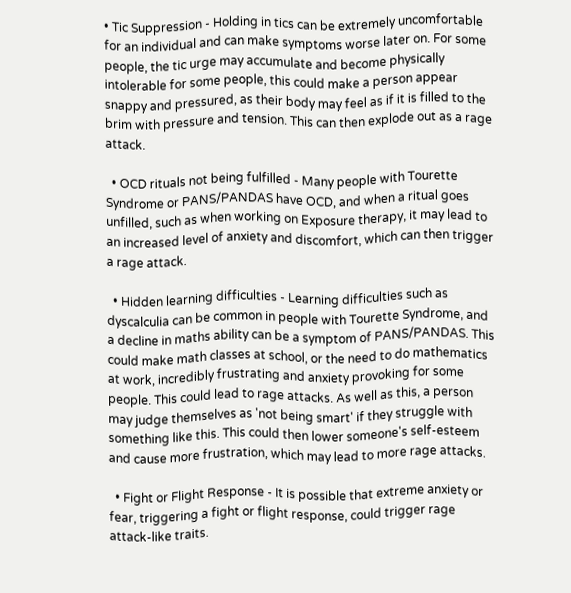• Tic Suppression - Holding in tics can be extremely uncomfortable for an individual and can make symptoms worse later on. For some people, the tic urge may accumulate and become physically intolerable for some people, this could make a person appear snappy and pressured, as their body may feel as if it is filled to the brim with pressure and tension. This can then explode out as a rage attack.

  • OCD rituals not being fulfilled - Many people with Tourette Syndrome or PANS/PANDAS have OCD, and when a ritual goes unfilled, such as when working on Exposure therapy, it may lead to an increased level of anxiety and discomfort, which can then trigger a rage attack.

  • Hidden learning difficulties - Learning difficulties such as dyscalculia can be common in people with Tourette Syndrome, and a decline in maths ability can be a symptom of PANS/PANDAS. This could make math classes at school, or the need to do mathematics at work, incredibly frustrating and anxiety provoking for some people. This could lead to rage attacks. As well as this, a person may judge themselves as 'not being smart' if they struggle with something like this. This could then lower someone's self-esteem and cause more frustration, which may lead to more rage attacks.

  • Fight or Flight Response - It is possible that extreme anxiety or fear, triggering a fight or flight response, could trigger rage attack-like traits.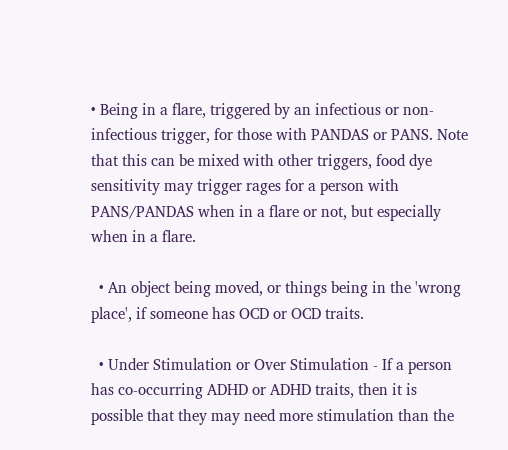• Being in a flare, triggered by an infectious or non-infectious trigger, for those with PANDAS or PANS. Note that this can be mixed with other triggers, food dye sensitivity may trigger rages for a person with PANS/PANDAS when in a flare or not, but especially when in a flare.

  • An object being moved, or things being in the 'wrong place', if someone has OCD or OCD traits.

  • Under Stimulation or Over Stimulation - If a person has co-occurring ADHD or ADHD traits, then it is possible that they may need more stimulation than the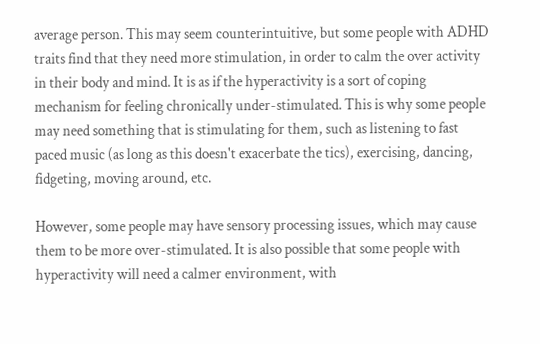average person. This may seem counterintuitive, but some people with ADHD traits find that they need more stimulation, in order to calm the over activity in their body and mind. It is as if the hyperactivity is a sort of coping mechanism for feeling chronically under-stimulated. This is why some people may need something that is stimulating for them, such as listening to fast paced music (as long as this doesn't exacerbate the tics), exercising, dancing, fidgeting, moving around, etc.

However, some people may have sensory processing issues, which may cause them to be more over-stimulated. It is also possible that some people with hyperactivity will need a calmer environment, with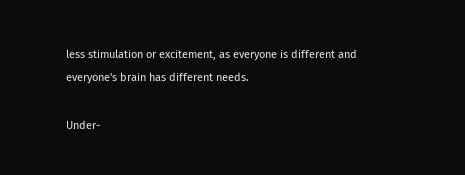less stimulation or excitement, as everyone is different and everyone's brain has different needs.

Under-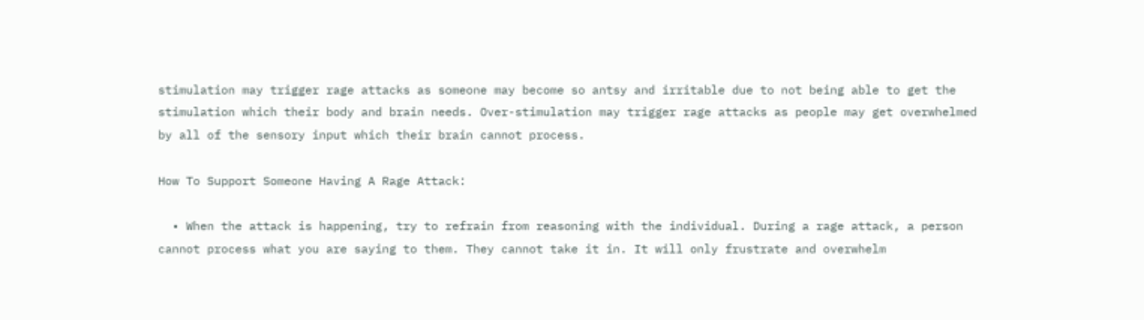stimulation may trigger rage attacks as someone may become so antsy and irritable due to not being able to get the stimulation which their body and brain needs. Over-stimulation may trigger rage attacks as people may get overwhelmed by all of the sensory input which their brain cannot process.

How To Support Someone Having A Rage Attack:

  • When the attack is happening, try to refrain from reasoning with the individual. During a rage attack, a person cannot process what you are saying to them. They cannot take it in. It will only frustrate and overwhelm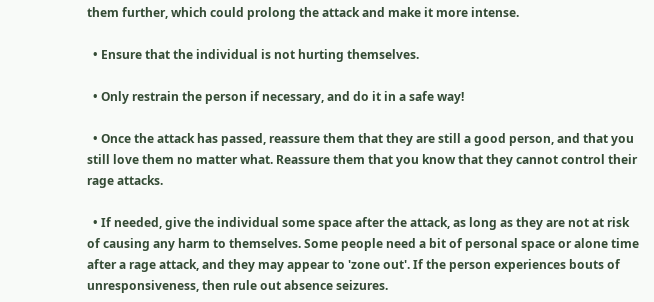them further, which could prolong the attack and make it more intense.

  • Ensure that the individual is not hurting themselves.

  • Only restrain the person if necessary, and do it in a safe way!

  • Once the attack has passed, reassure them that they are still a good person, and that you still love them no matter what. Reassure them that you know that they cannot control their rage attacks.

  • If needed, give the individual some space after the attack, as long as they are not at risk of causing any harm to themselves. Some people need a bit of personal space or alone time after a rage attack, and they may appear to 'zone out'. If the person experiences bouts of unresponsiveness, then rule out absence seizures.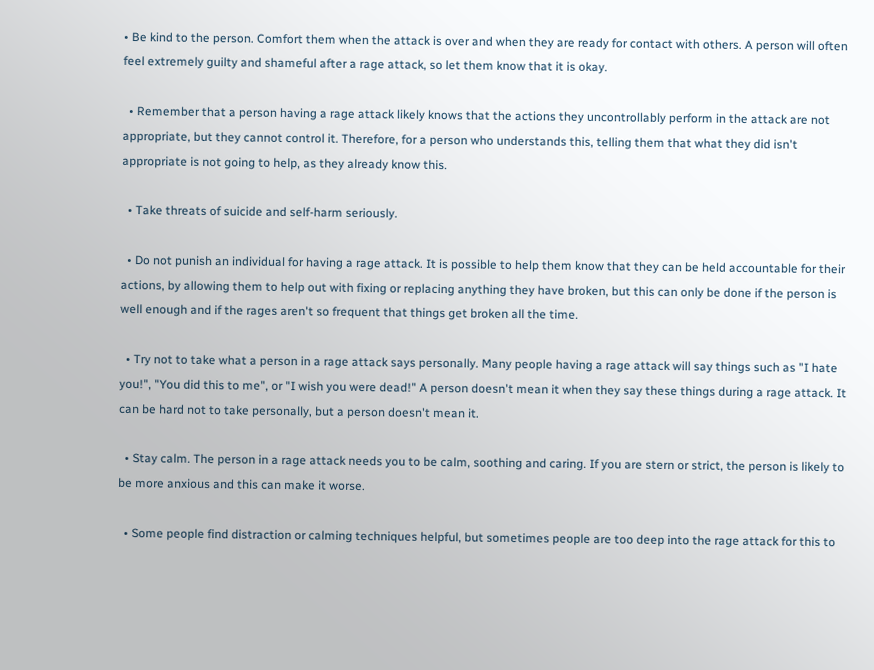• Be kind to the person. Comfort them when the attack is over and when they are ready for contact with others. A person will often feel extremely guilty and shameful after a rage attack, so let them know that it is okay.

  • Remember that a person having a rage attack likely knows that the actions they uncontrollably perform in the attack are not appropriate, but they cannot control it. Therefore, for a person who understands this, telling them that what they did isn't appropriate is not going to help, as they already know this.

  • Take threats of suicide and self-harm seriously.

  • Do not punish an individual for having a rage attack. It is possible to help them know that they can be held accountable for their actions, by allowing them to help out with fixing or replacing anything they have broken, but this can only be done if the person is well enough and if the rages aren't so frequent that things get broken all the time.

  • Try not to take what a person in a rage attack says personally. Many people having a rage attack will say things such as "I hate you!", "You did this to me", or "I wish you were dead!" A person doesn't mean it when they say these things during a rage attack. It can be hard not to take personally, but a person doesn't mean it.

  • Stay calm. The person in a rage attack needs you to be calm, soothing and caring. If you are stern or strict, the person is likely to be more anxious and this can make it worse.

  • Some people find distraction or calming techniques helpful, but sometimes people are too deep into the rage attack for this to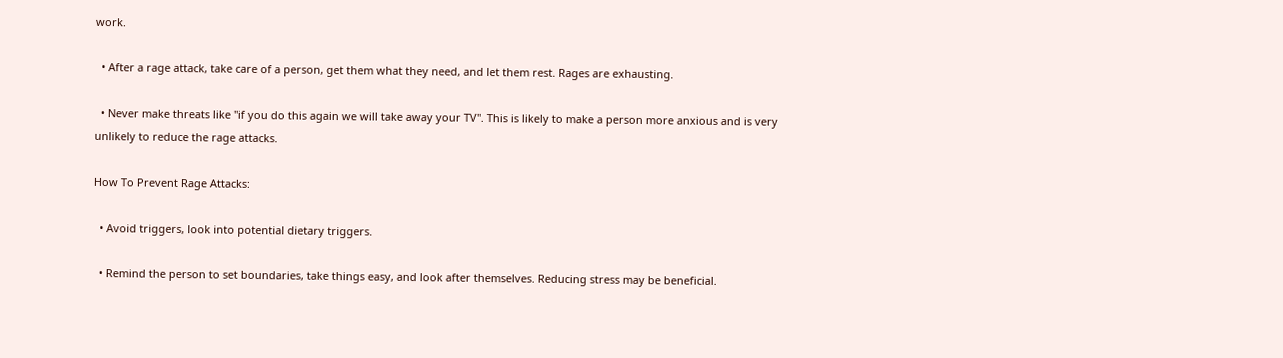work.

  • After a rage attack, take care of a person, get them what they need, and let them rest. Rages are exhausting.

  • Never make threats like "if you do this again we will take away your TV". This is likely to make a person more anxious and is very unlikely to reduce the rage attacks.

How To Prevent Rage Attacks:

  • Avoid triggers, look into potential dietary triggers.

  • Remind the person to set boundaries, take things easy, and look after themselves. Reducing stress may be beneficial.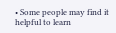• Some people may find it helpful to learn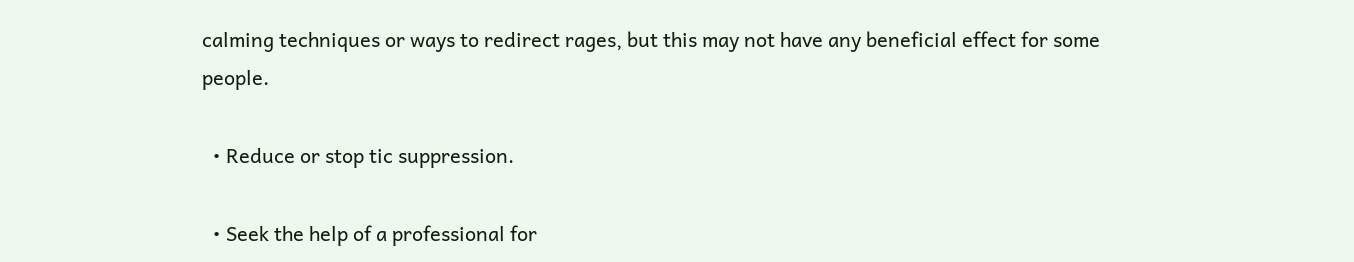calming techniques or ways to redirect rages, but this may not have any beneficial effect for some people.

  • Reduce or stop tic suppression.

  • Seek the help of a professional for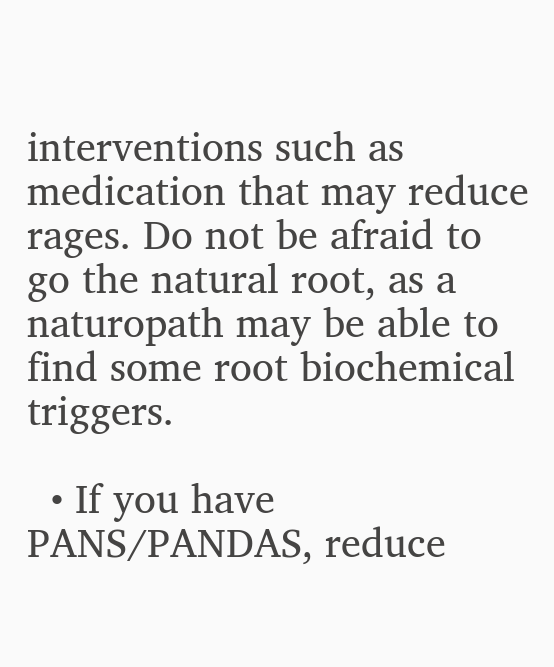interventions such as medication that may reduce rages. Do not be afraid to go the natural root, as a naturopath may be able to find some root biochemical triggers.

  • If you have PANS/PANDAS, reduce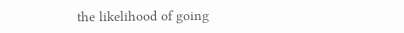the likelihood of going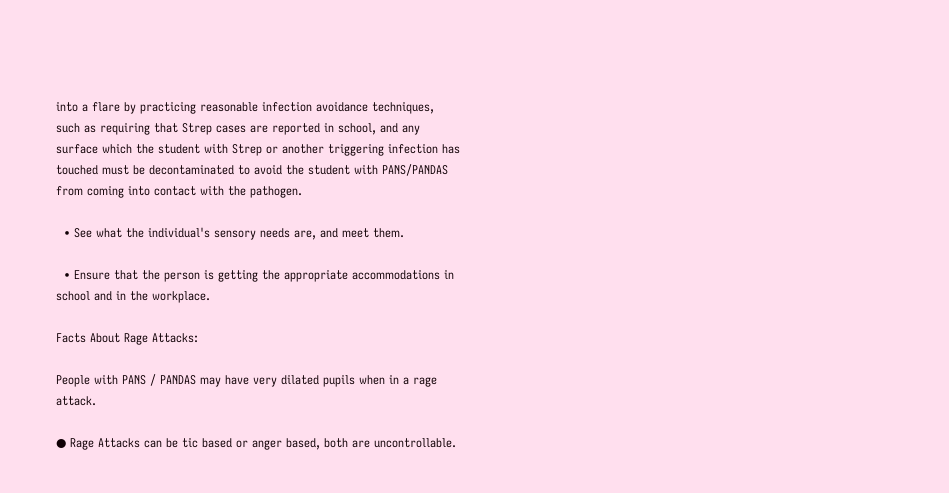into a flare by practicing reasonable infection avoidance techniques, such as requiring that Strep cases are reported in school, and any surface which the student with Strep or another triggering infection has touched must be decontaminated to avoid the student with PANS/PANDAS from coming into contact with the pathogen.

  • See what the individual's sensory needs are, and meet them.

  • Ensure that the person is getting the appropriate accommodations in school and in the workplace.

Facts About Rage Attacks:

People with PANS / PANDAS may have very dilated pupils when in a rage attack.

● Rage Attacks can be tic based or anger based, both are uncontrollable.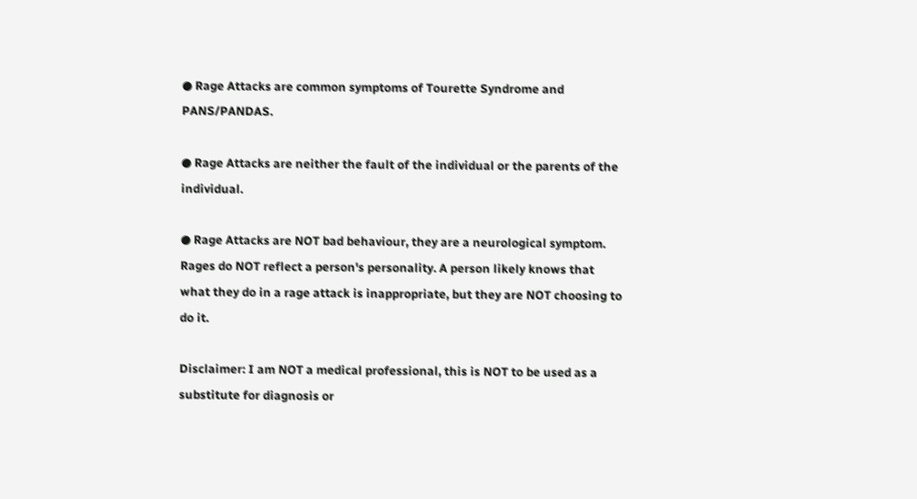● Rage Attacks are common symptoms of Tourette Syndrome and PANS/PANDAS.

● Rage Attacks are neither the fault of the individual or the parents of the individual.

● Rage Attacks are NOT bad behaviour, they are a neurological symptom. Rages do NOT reflect a person's personality. A person likely knows that what they do in a rage attack is inappropriate, but they are NOT choosing to do it.

Disclaimer: I am NOT a medical professional, this is NOT to be used as a substitute for diagnosis or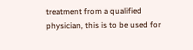treatment from a qualified physician, this is to be used for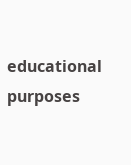educational purposes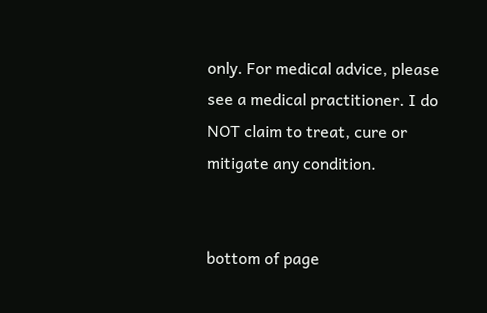only. For medical advice, please see a medical practitioner. I do NOT claim to treat, cure or mitigate any condition.


bottom of page